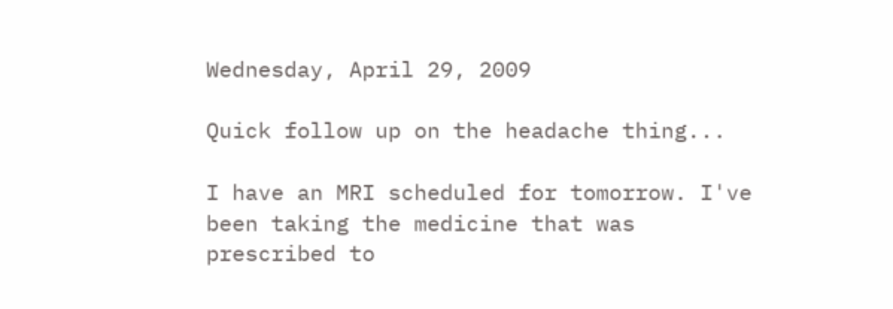Wednesday, April 29, 2009

Quick follow up on the headache thing...

I have an MRI scheduled for tomorrow. I've been taking the medicine that was prescribed to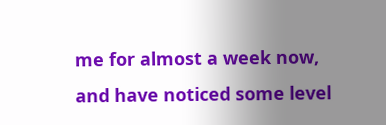me for almost a week now, and have noticed some level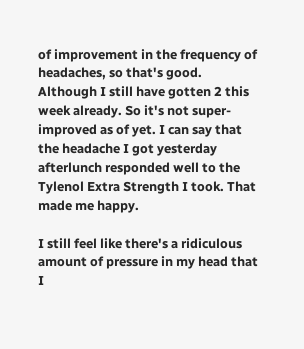of improvement in the frequency of headaches, so that's good. Although I still have gotten 2 this week already. So it's not super-improved as of yet. I can say that the headache I got yesterday afterlunch responded well to the Tylenol Extra Strength I took. That made me happy.

I still feel like there's a ridiculous amount of pressure in my head that I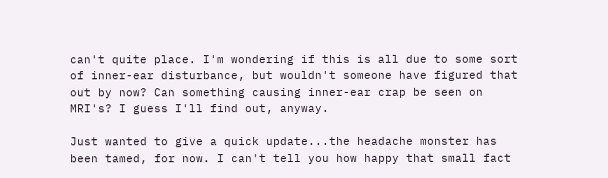can't quite place. I'm wondering if this is all due to some sort of inner-ear disturbance, but wouldn't someone have figured that out by now? Can something causing inner-ear crap be seen on MRI's? I guess I'll find out, anyway.

Just wanted to give a quick update...the headache monster has been tamed, for now. I can't tell you how happy that small fact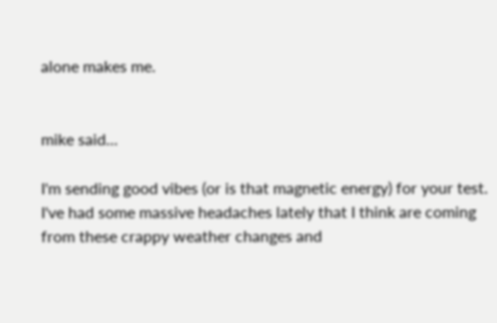alone makes me.


mike said...

I'm sending good vibes (or is that magnetic energy) for your test. I've had some massive headaches lately that I think are coming from these crappy weather changes and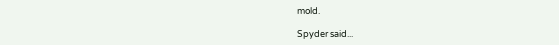mold.

Spyder said...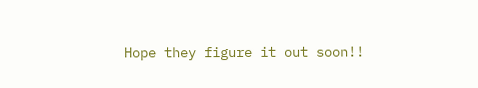Hope they figure it out soon!!